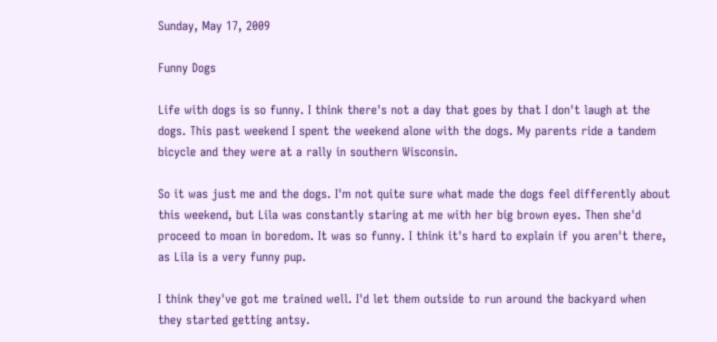Sunday, May 17, 2009

Funny Dogs

Life with dogs is so funny. I think there's not a day that goes by that I don't laugh at the dogs. This past weekend I spent the weekend alone with the dogs. My parents ride a tandem bicycle and they were at a rally in southern Wisconsin.

So it was just me and the dogs. I'm not quite sure what made the dogs feel differently about this weekend, but Lila was constantly staring at me with her big brown eyes. Then she'd proceed to moan in boredom. It was so funny. I think it's hard to explain if you aren't there, as Lila is a very funny pup.

I think they've got me trained well. I'd let them outside to run around the backyard when they started getting antsy.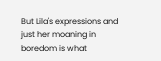But Lila's expressions and just her moaning in boredom is what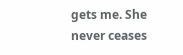gets me. She never ceases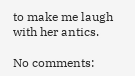to make me laugh with her antics.

No comments: